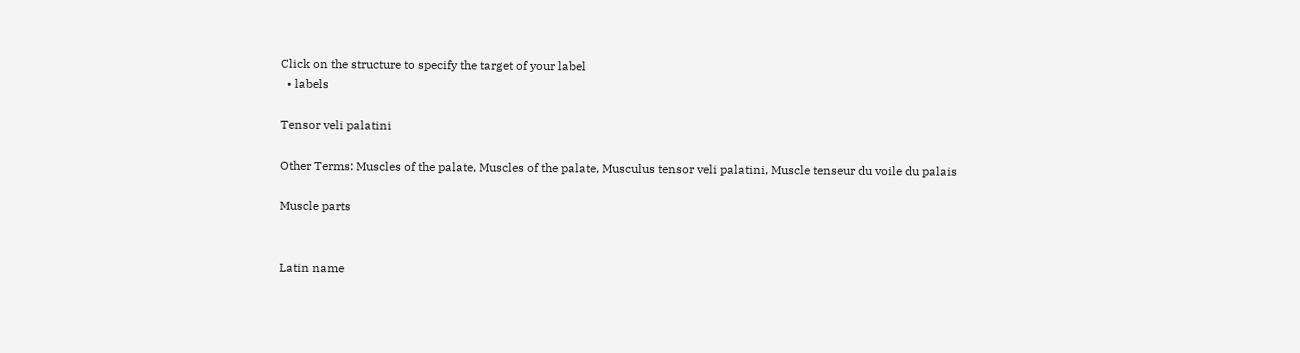Click on the structure to specify the target of your label
  • labels

Tensor veli palatini

Other Terms: Muscles of the palate, Muscles of the palate, Musculus tensor veli palatini, Muscle tenseur du voile du palais

Muscle parts


Latin name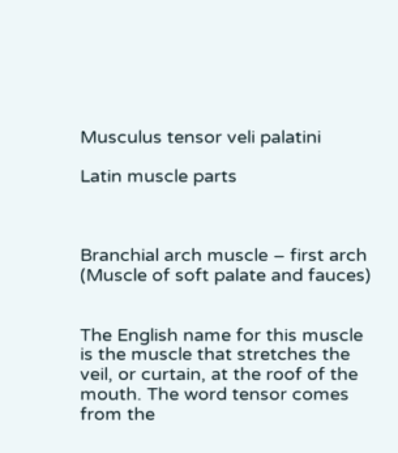Musculus tensor veli palatini

Latin muscle parts



Branchial arch muscle – first arch (Muscle of soft palate and fauces)


The English name for this muscle is the muscle that stretches the veil, or curtain, at the roof of the mouth. The word tensor comes from the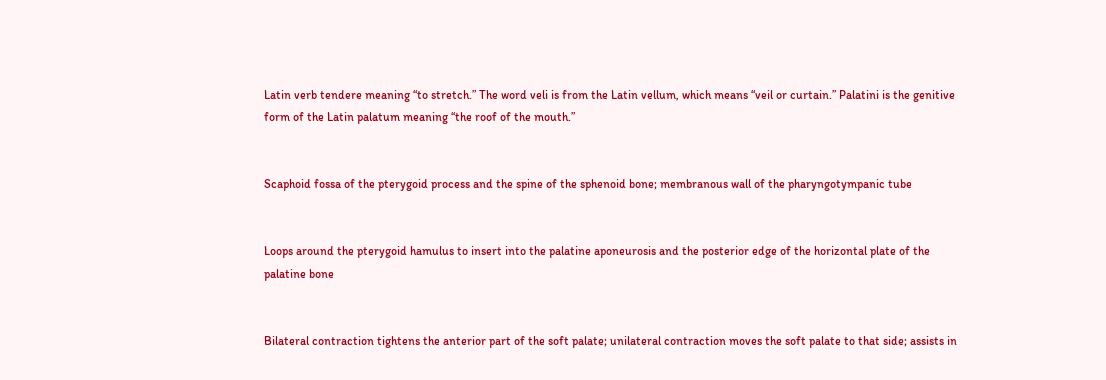Latin verb tendere meaning “to stretch.” The word veli is from the Latin vellum, which means “veil or curtain.” Palatini is the genitive form of the Latin palatum meaning “the roof of the mouth.”


Scaphoid fossa of the pterygoid process and the spine of the sphenoid bone; membranous wall of the pharyngotympanic tube


Loops around the pterygoid hamulus to insert into the palatine aponeurosis and the posterior edge of the horizontal plate of the palatine bone


Bilateral contraction tightens the anterior part of the soft palate; unilateral contraction moves the soft palate to that side; assists in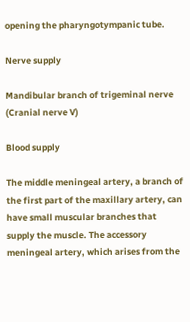opening the pharyngotympanic tube.

Nerve supply

Mandibular branch of trigeminal nerve (Cranial nerve V)

Blood supply

The middle meningeal artery, a branch of the first part of the maxillary artery, can have small muscular branches that supply the muscle. The accessory meningeal artery, which arises from the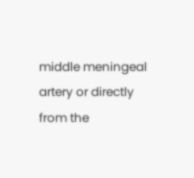middle meningeal artery or directly from the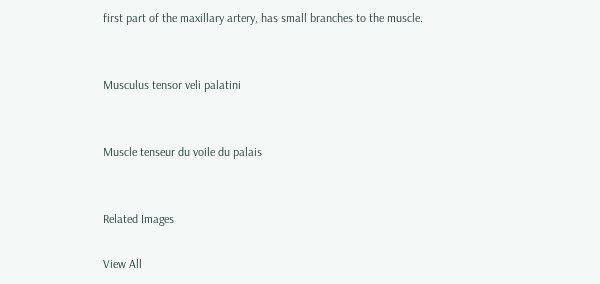first part of the maxillary artery, has small branches to the muscle.


Musculus tensor veli palatini


Muscle tenseur du voile du palais


Related Images

View All